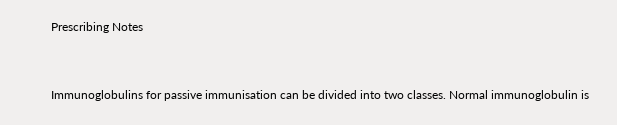Prescribing Notes


Immunoglobulins for passive immunisation can be divided into two classes. Normal immunoglobulin is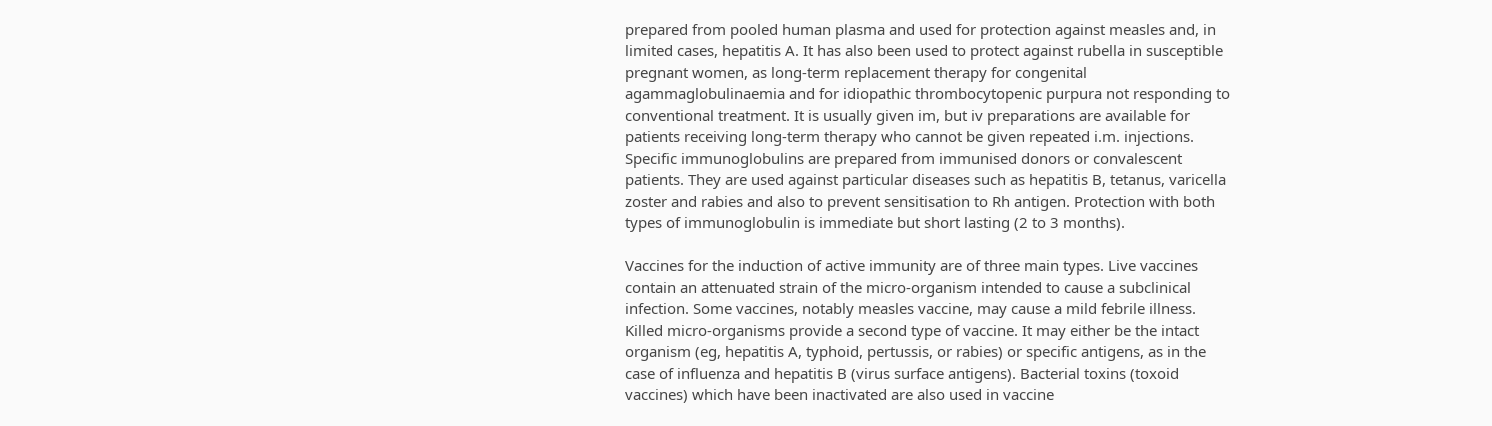prepared from pooled human plasma and used for protection against measles and, in limited cases, hepatitis A. It has also been used to protect against rubella in susceptible pregnant women, as long-term replacement therapy for congenital agammaglobulinaemia and for idiopathic thrombocytopenic purpura not responding to conventional treatment. It is usually given im, but iv preparations are available for patients receiving long-term therapy who cannot be given repeated i.m. injections. Specific immunoglobulins are prepared from immunised donors or convalescent patients. They are used against particular diseases such as hepatitis B, tetanus, varicella zoster and rabies and also to prevent sensitisation to Rh antigen. Protection with both types of immunoglobulin is immediate but short lasting (2 to 3 months).

Vaccines for the induction of active immunity are of three main types. Live vaccines contain an attenuated strain of the micro-organism intended to cause a subclinical infection. Some vaccines, notably measles vaccine, may cause a mild febrile illness. Killed micro-organisms provide a second type of vaccine. It may either be the intact organism (eg, hepatitis A, typhoid, pertussis, or rabies) or specific antigens, as in the case of influenza and hepatitis B (virus surface antigens). Bacterial toxins (toxoid vaccines) which have been inactivated are also used in vaccine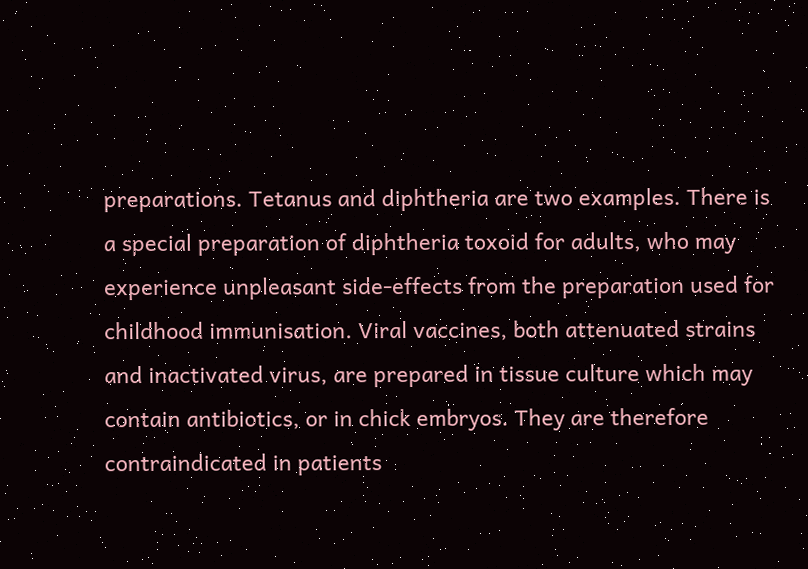preparations. Tetanus and diphtheria are two examples. There is a special preparation of diphtheria toxoid for adults, who may experience unpleasant side-effects from the preparation used for childhood immunisation. Viral vaccines, both attenuated strains and inactivated virus, are prepared in tissue culture which may contain antibiotics, or in chick embryos. They are therefore contraindicated in patients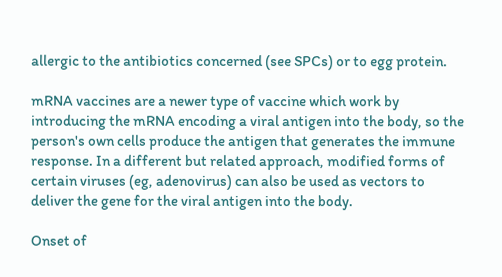allergic to the antibiotics concerned (see SPCs) or to egg protein.

mRNA vaccines are a newer type of vaccine which work by introducing the mRNA encoding a viral antigen into the body, so the person's own cells produce the antigen that generates the immune response. In a different but related approach, modified forms of certain viruses (eg, adenovirus) can also be used as vectors to deliver the gene for the viral antigen into the body.

Onset of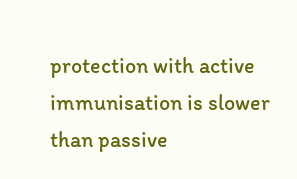protection with active immunisation is slower than passive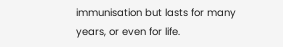immunisation but lasts for many years, or even for life.